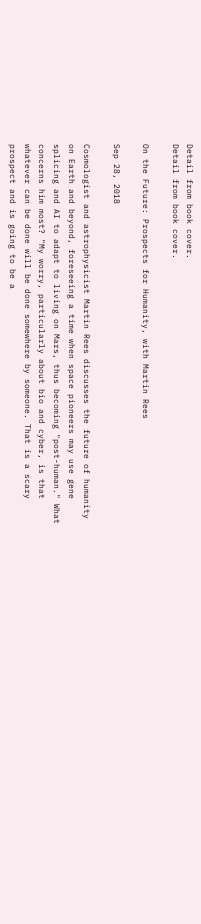Detail from book cover.
Detail from book cover.

On the Future: Prospects for Humanity, with Martin Rees

Sep 28, 2018

Cosmologist and astrophysicist Martin Rees discusses the future of humanity on Earth and beyond, foreseeing a time when space pioneers may use gene splicing and AI to adapt to living on Mars, thus becoming "post-human." What concerns him most? "My worry, particularly about bio and cyber, is that whatever can be done will be done somewhere by someone. That is a scary prospect and is going to be a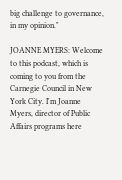big challenge to governance, in my opinion."

JOANNE MYERS: Welcome to this podcast, which is coming to you from the Carnegie Council in New York City. I'm Joanne Myers, director of Public Affairs programs here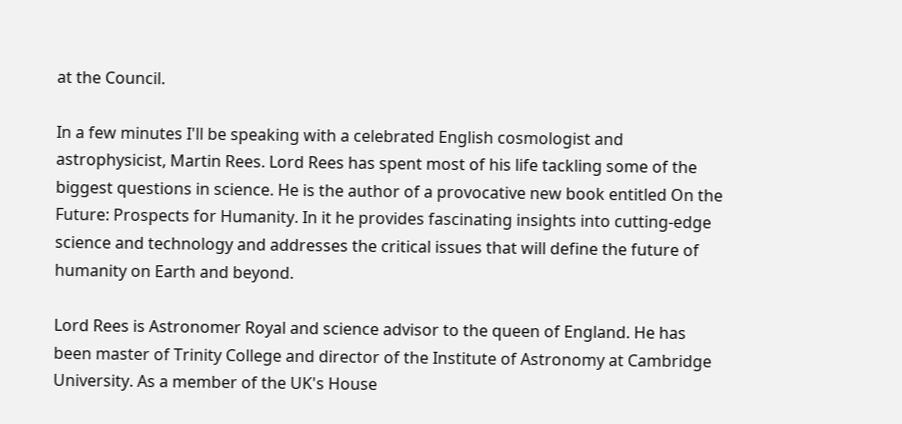at the Council.

In a few minutes I'll be speaking with a celebrated English cosmologist and astrophysicist, Martin Rees. Lord Rees has spent most of his life tackling some of the biggest questions in science. He is the author of a provocative new book entitled On the Future: Prospects for Humanity. In it he provides fascinating insights into cutting-edge science and technology and addresses the critical issues that will define the future of humanity on Earth and beyond.

Lord Rees is Astronomer Royal and science advisor to the queen of England. He has been master of Trinity College and director of the Institute of Astronomy at Cambridge University. As a member of the UK's House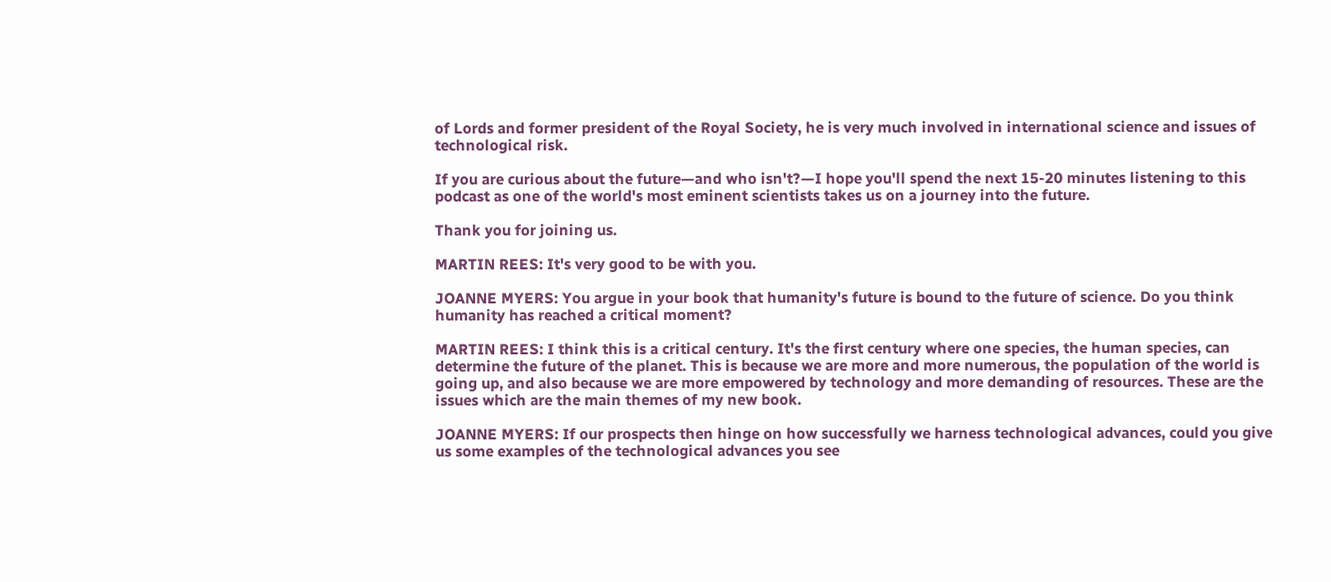of Lords and former president of the Royal Society, he is very much involved in international science and issues of technological risk.

If you are curious about the future—and who isn't?—I hope you'll spend the next 15-20 minutes listening to this podcast as one of the world's most eminent scientists takes us on a journey into the future.

Thank you for joining us.

MARTIN REES: It's very good to be with you.

JOANNE MYERS: You argue in your book that humanity's future is bound to the future of science. Do you think humanity has reached a critical moment?

MARTIN REES: I think this is a critical century. It's the first century where one species, the human species, can determine the future of the planet. This is because we are more and more numerous, the population of the world is going up, and also because we are more empowered by technology and more demanding of resources. These are the issues which are the main themes of my new book.

JOANNE MYERS: If our prospects then hinge on how successfully we harness technological advances, could you give us some examples of the technological advances you see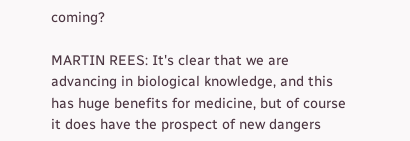coming?

MARTIN REES: It's clear that we are advancing in biological knowledge, and this has huge benefits for medicine, but of course it does have the prospect of new dangers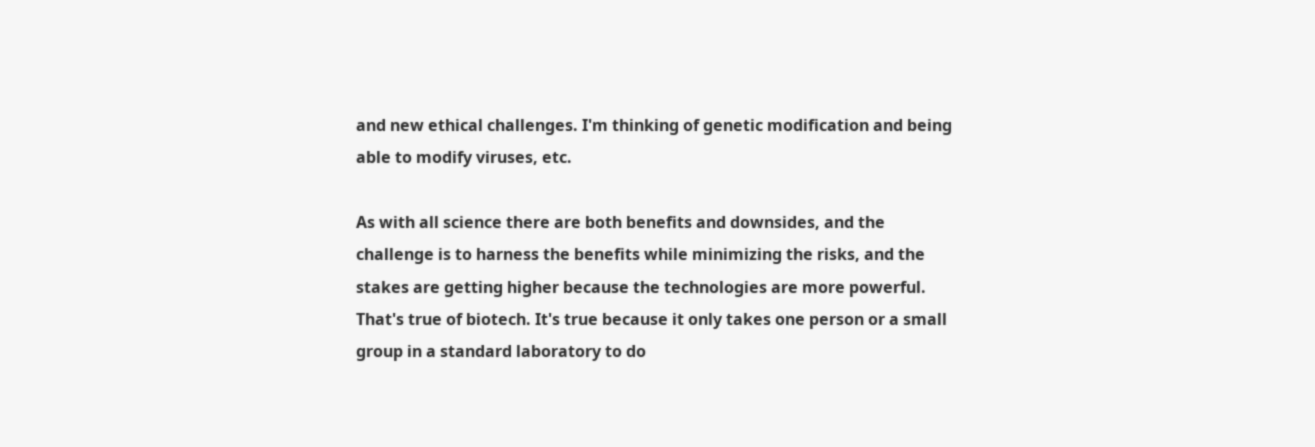and new ethical challenges. I'm thinking of genetic modification and being able to modify viruses, etc.

As with all science there are both benefits and downsides, and the challenge is to harness the benefits while minimizing the risks, and the stakes are getting higher because the technologies are more powerful. That's true of biotech. It's true because it only takes one person or a small group in a standard laboratory to do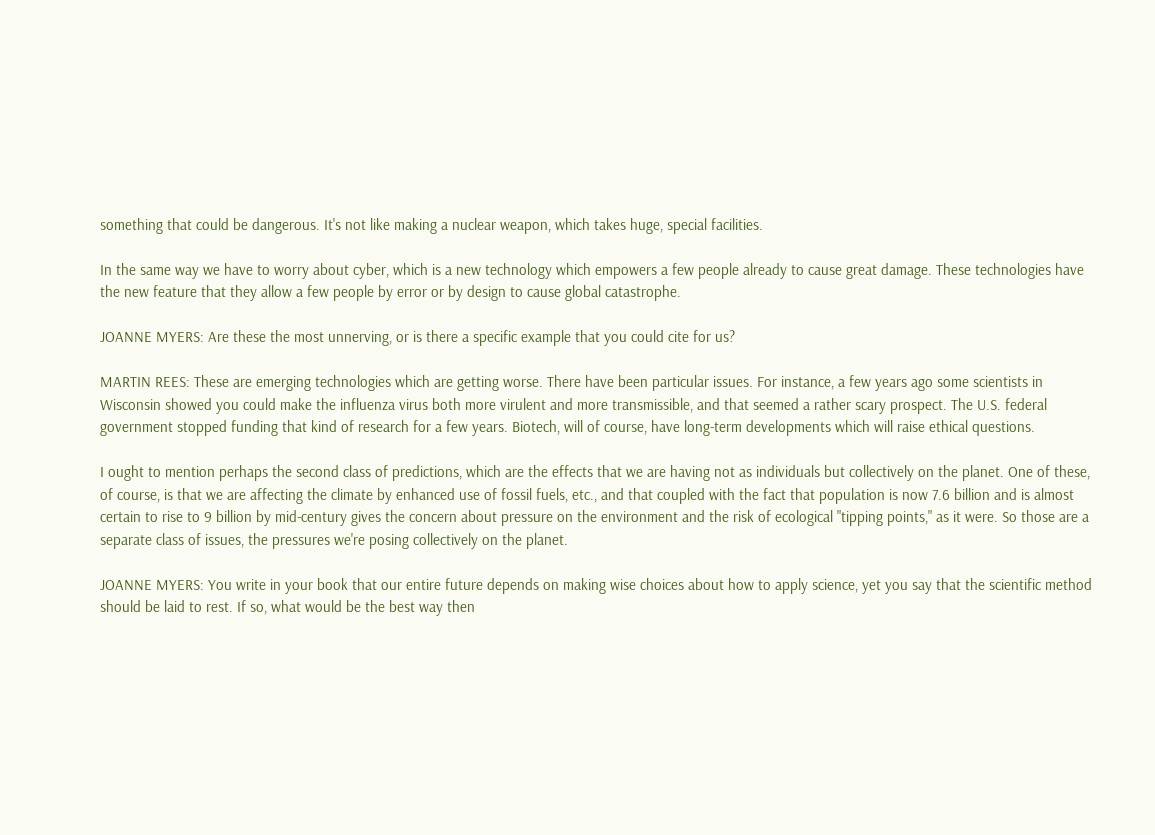something that could be dangerous. It's not like making a nuclear weapon, which takes huge, special facilities.

In the same way we have to worry about cyber, which is a new technology which empowers a few people already to cause great damage. These technologies have the new feature that they allow a few people by error or by design to cause global catastrophe.

JOANNE MYERS: Are these the most unnerving, or is there a specific example that you could cite for us?

MARTIN REES: These are emerging technologies which are getting worse. There have been particular issues. For instance, a few years ago some scientists in Wisconsin showed you could make the influenza virus both more virulent and more transmissible, and that seemed a rather scary prospect. The U.S. federal government stopped funding that kind of research for a few years. Biotech, will of course, have long-term developments which will raise ethical questions.

I ought to mention perhaps the second class of predictions, which are the effects that we are having not as individuals but collectively on the planet. One of these, of course, is that we are affecting the climate by enhanced use of fossil fuels, etc., and that coupled with the fact that population is now 7.6 billion and is almost certain to rise to 9 billion by mid-century gives the concern about pressure on the environment and the risk of ecological "tipping points," as it were. So those are a separate class of issues, the pressures we're posing collectively on the planet.

JOANNE MYERS: You write in your book that our entire future depends on making wise choices about how to apply science, yet you say that the scientific method should be laid to rest. If so, what would be the best way then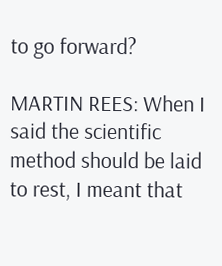to go forward?

MARTIN REES: When I said the scientific method should be laid to rest, I meant that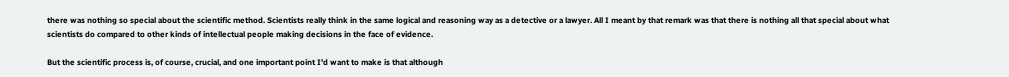there was nothing so special about the scientific method. Scientists really think in the same logical and reasoning way as a detective or a lawyer. All I meant by that remark was that there is nothing all that special about what scientists do compared to other kinds of intellectual people making decisions in the face of evidence.

But the scientific process is, of course, crucial, and one important point I'd want to make is that although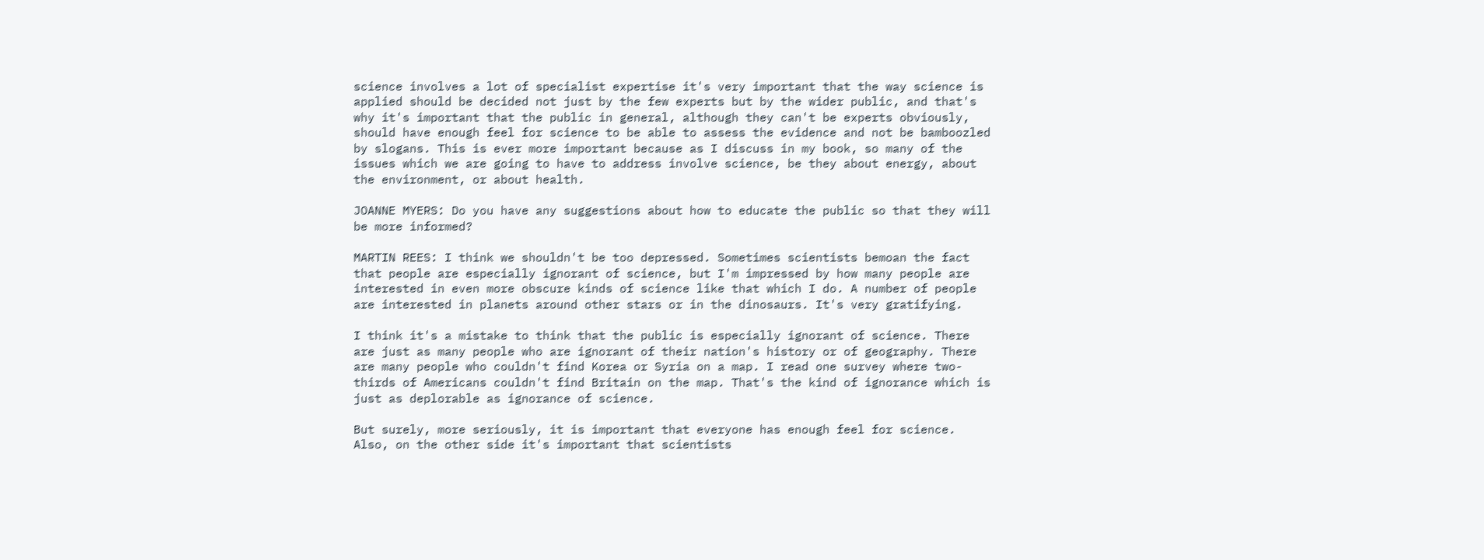science involves a lot of specialist expertise it's very important that the way science is applied should be decided not just by the few experts but by the wider public, and that's why it's important that the public in general, although they can't be experts obviously, should have enough feel for science to be able to assess the evidence and not be bamboozled by slogans. This is ever more important because as I discuss in my book, so many of the issues which we are going to have to address involve science, be they about energy, about the environment, or about health.

JOANNE MYERS: Do you have any suggestions about how to educate the public so that they will be more informed?

MARTIN REES: I think we shouldn't be too depressed. Sometimes scientists bemoan the fact that people are especially ignorant of science, but I'm impressed by how many people are interested in even more obscure kinds of science like that which I do. A number of people are interested in planets around other stars or in the dinosaurs. It's very gratifying.

I think it's a mistake to think that the public is especially ignorant of science. There are just as many people who are ignorant of their nation's history or of geography. There are many people who couldn't find Korea or Syria on a map. I read one survey where two-thirds of Americans couldn't find Britain on the map. That's the kind of ignorance which is just as deplorable as ignorance of science.

But surely, more seriously, it is important that everyone has enough feel for science. Also, on the other side it's important that scientists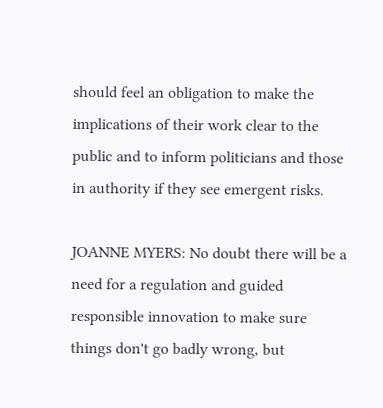should feel an obligation to make the implications of their work clear to the public and to inform politicians and those in authority if they see emergent risks.

JOANNE MYERS: No doubt there will be a need for a regulation and guided responsible innovation to make sure things don't go badly wrong, but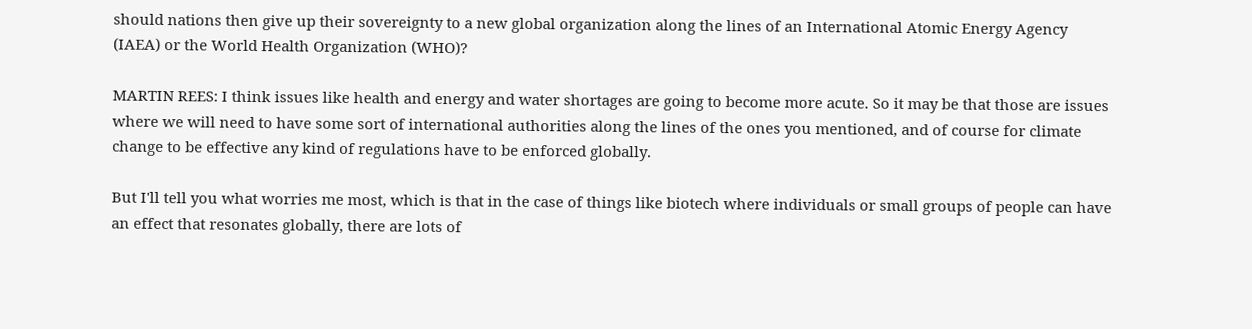should nations then give up their sovereignty to a new global organization along the lines of an International Atomic Energy Agency (IAEA) or the World Health Organization (WHO)?

MARTIN REES: I think issues like health and energy and water shortages are going to become more acute. So it may be that those are issues where we will need to have some sort of international authorities along the lines of the ones you mentioned, and of course for climate change to be effective any kind of regulations have to be enforced globally.

But I'll tell you what worries me most, which is that in the case of things like biotech where individuals or small groups of people can have an effect that resonates globally, there are lots of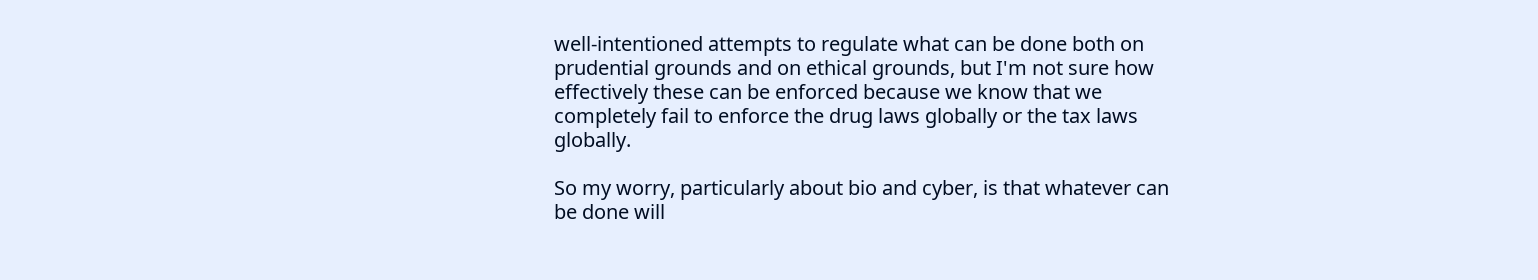well-intentioned attempts to regulate what can be done both on prudential grounds and on ethical grounds, but I'm not sure how effectively these can be enforced because we know that we completely fail to enforce the drug laws globally or the tax laws globally.

So my worry, particularly about bio and cyber, is that whatever can be done will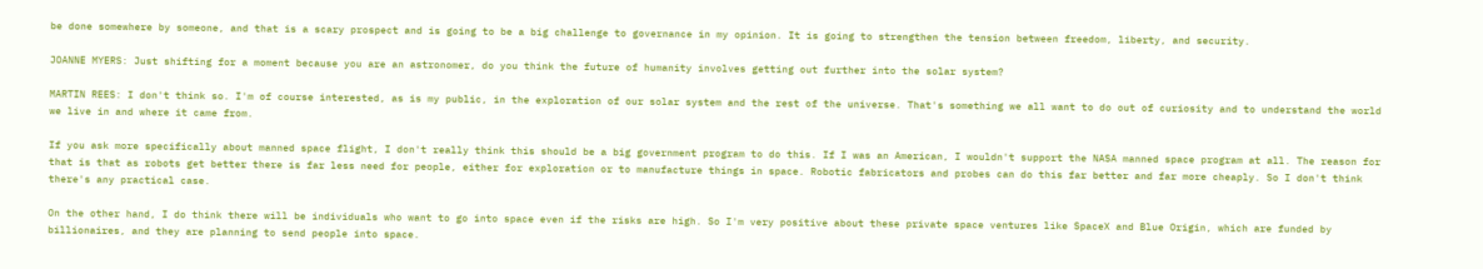be done somewhere by someone, and that is a scary prospect and is going to be a big challenge to governance in my opinion. It is going to strengthen the tension between freedom, liberty, and security.

JOANNE MYERS: Just shifting for a moment because you are an astronomer, do you think the future of humanity involves getting out further into the solar system?

MARTIN REES: I don't think so. I'm of course interested, as is my public, in the exploration of our solar system and the rest of the universe. That's something we all want to do out of curiosity and to understand the world we live in and where it came from.

If you ask more specifically about manned space flight, I don't really think this should be a big government program to do this. If I was an American, I wouldn't support the NASA manned space program at all. The reason for that is that as robots get better there is far less need for people, either for exploration or to manufacture things in space. Robotic fabricators and probes can do this far better and far more cheaply. So I don't think there's any practical case.

On the other hand, I do think there will be individuals who want to go into space even if the risks are high. So I'm very positive about these private space ventures like SpaceX and Blue Origin, which are funded by billionaires, and they are planning to send people into space.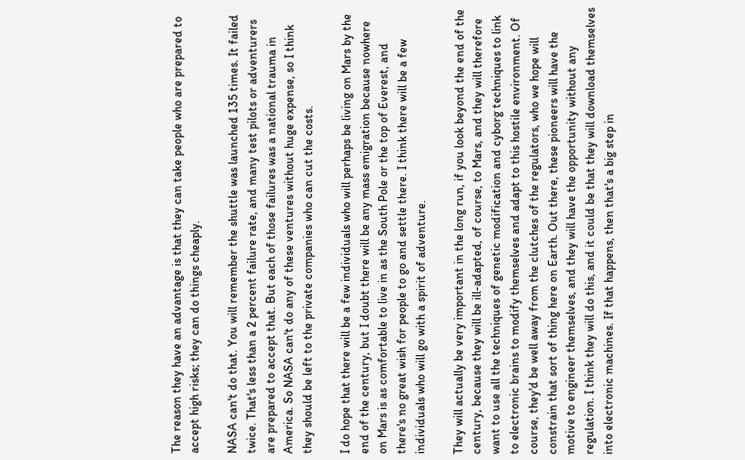The reason they have an advantage is that they can take people who are prepared to accept high risks; they can do things cheaply.

NASA can't do that. You will remember the shuttle was launched 135 times. It failed twice. That's less than a 2 percent failure rate, and many test pilots or adventurers are prepared to accept that. But each of those failures was a national trauma in America. So NASA can't do any of these ventures without huge expense, so I think they should be left to the private companies who can cut the costs.

I do hope that there will be a few individuals who will perhaps be living on Mars by the end of the century, but I doubt there will be any mass emigration because nowhere on Mars is as comfortable to live in as the South Pole or the top of Everest, and there's no great wish for people to go and settle there. I think there will be a few individuals who will go with a spirit of adventure.

They will actually be very important in the long run, if you look beyond the end of the century, because they will be ill-adapted, of course, to Mars, and they will therefore want to use all the techniques of genetic modification and cyborg techniques to link to electronic brains to modify themselves and adapt to this hostile environment. Of course, they'd be well away from the clutches of the regulators, who we hope will constrain that sort of thing here on Earth. Out there, these pioneers will have the motive to engineer themselves, and they will have the opportunity without any regulation. I think they will do this, and it could be that they will download themselves into electronic machines. If that happens, then that's a big step in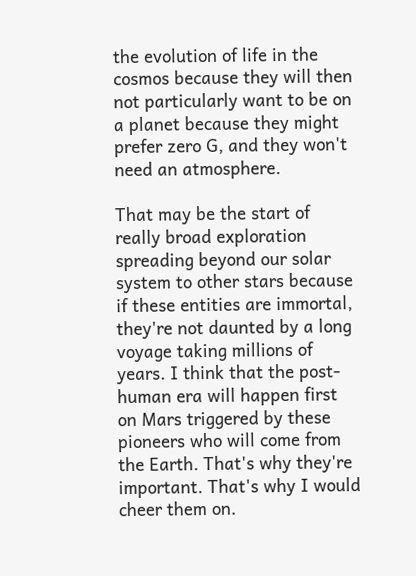the evolution of life in the cosmos because they will then not particularly want to be on a planet because they might prefer zero G, and they won't need an atmosphere.

That may be the start of really broad exploration spreading beyond our solar system to other stars because if these entities are immortal, they're not daunted by a long voyage taking millions of years. I think that the post-human era will happen first on Mars triggered by these pioneers who will come from the Earth. That's why they're important. That's why I would cheer them on.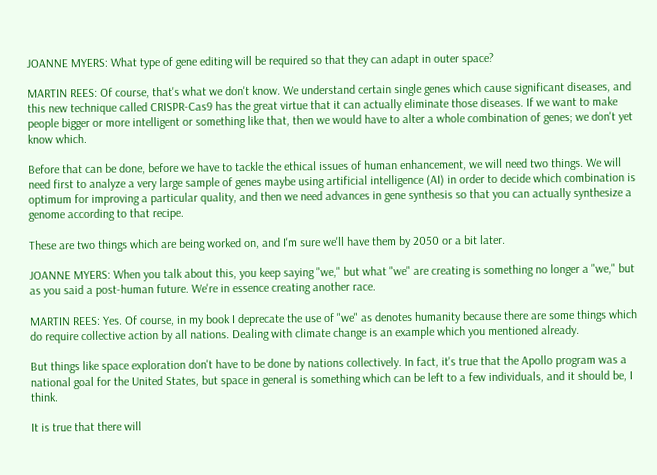JOANNE MYERS: What type of gene editing will be required so that they can adapt in outer space?

MARTIN REES: Of course, that's what we don't know. We understand certain single genes which cause significant diseases, and this new technique called CRISPR-Cas9 has the great virtue that it can actually eliminate those diseases. If we want to make people bigger or more intelligent or something like that, then we would have to alter a whole combination of genes; we don't yet know which.

Before that can be done, before we have to tackle the ethical issues of human enhancement, we will need two things. We will need first to analyze a very large sample of genes maybe using artificial intelligence (AI) in order to decide which combination is optimum for improving a particular quality, and then we need advances in gene synthesis so that you can actually synthesize a genome according to that recipe.

These are two things which are being worked on, and I'm sure we'll have them by 2050 or a bit later.

JOANNE MYERS: When you talk about this, you keep saying "we," but what "we" are creating is something no longer a "we," but as you said a post-human future. We're in essence creating another race.

MARTIN REES: Yes. Of course, in my book I deprecate the use of "we" as denotes humanity because there are some things which do require collective action by all nations. Dealing with climate change is an example which you mentioned already.

But things like space exploration don't have to be done by nations collectively. In fact, it's true that the Apollo program was a national goal for the United States, but space in general is something which can be left to a few individuals, and it should be, I think.

It is true that there will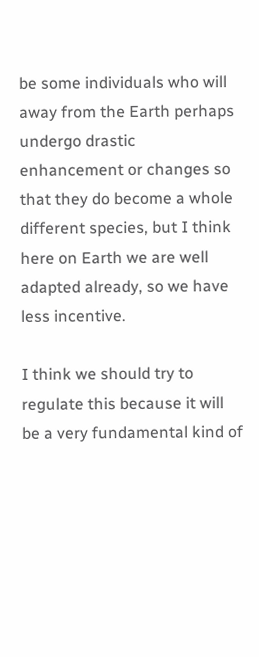be some individuals who will away from the Earth perhaps undergo drastic enhancement or changes so that they do become a whole different species, but I think here on Earth we are well adapted already, so we have less incentive.

I think we should try to regulate this because it will be a very fundamental kind of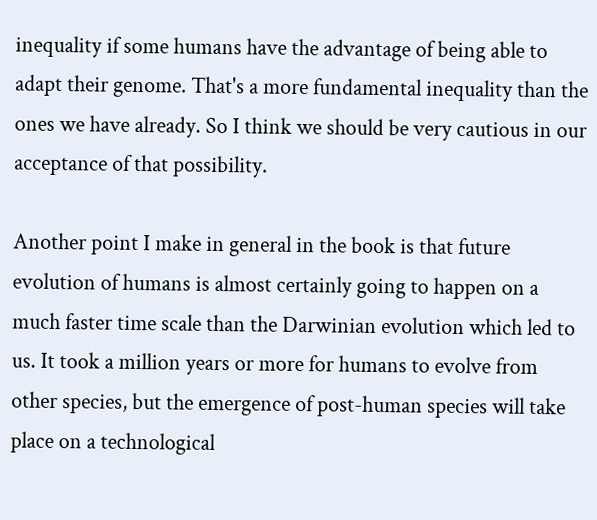inequality if some humans have the advantage of being able to adapt their genome. That's a more fundamental inequality than the ones we have already. So I think we should be very cautious in our acceptance of that possibility.

Another point I make in general in the book is that future evolution of humans is almost certainly going to happen on a much faster time scale than the Darwinian evolution which led to us. It took a million years or more for humans to evolve from other species, but the emergence of post-human species will take place on a technological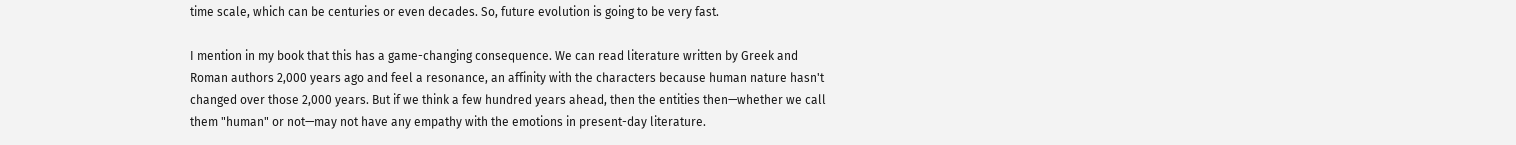time scale, which can be centuries or even decades. So, future evolution is going to be very fast.

I mention in my book that this has a game-changing consequence. We can read literature written by Greek and Roman authors 2,000 years ago and feel a resonance, an affinity with the characters because human nature hasn't changed over those 2,000 years. But if we think a few hundred years ahead, then the entities then—whether we call them "human" or not—may not have any empathy with the emotions in present-day literature.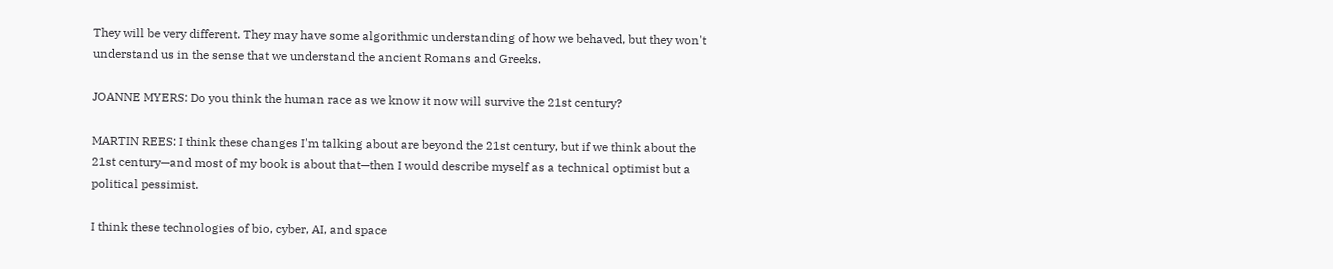They will be very different. They may have some algorithmic understanding of how we behaved, but they won't understand us in the sense that we understand the ancient Romans and Greeks.

JOANNE MYERS: Do you think the human race as we know it now will survive the 21st century?

MARTIN REES: I think these changes I'm talking about are beyond the 21st century, but if we think about the 21st century—and most of my book is about that—then I would describe myself as a technical optimist but a political pessimist.

I think these technologies of bio, cyber, AI, and space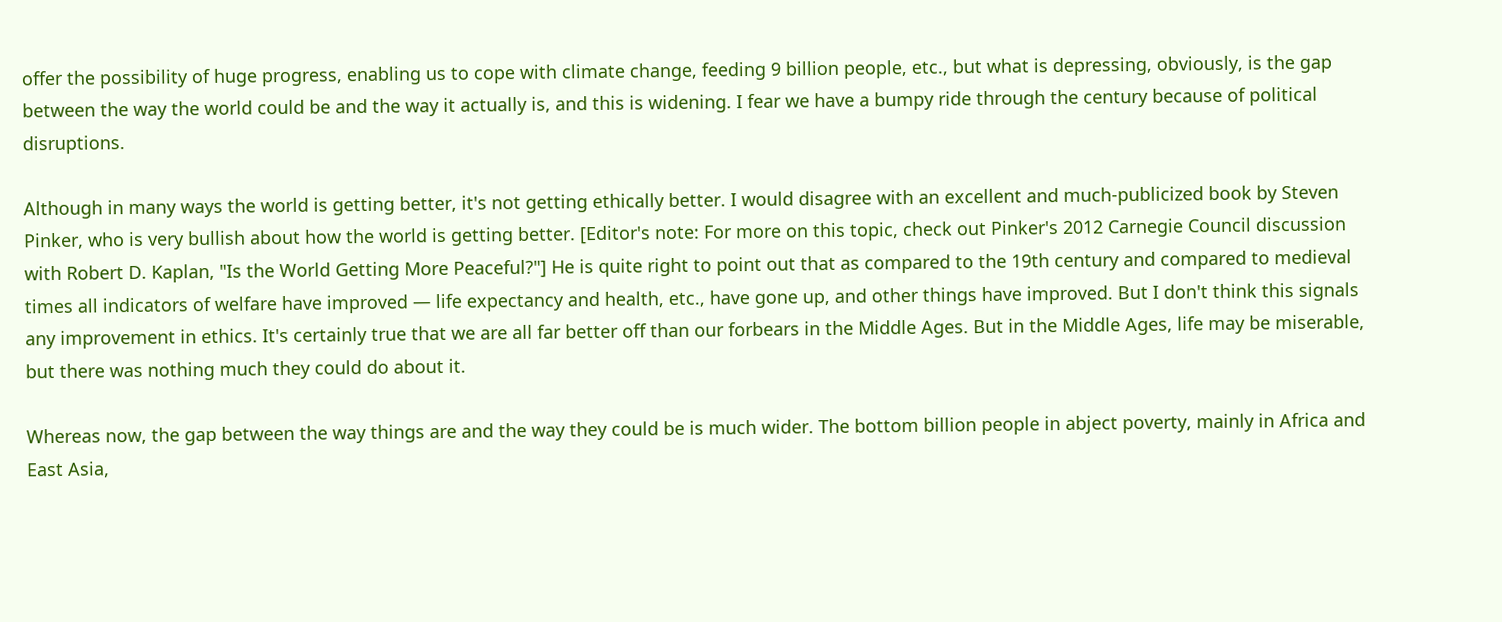offer the possibility of huge progress, enabling us to cope with climate change, feeding 9 billion people, etc., but what is depressing, obviously, is the gap between the way the world could be and the way it actually is, and this is widening. I fear we have a bumpy ride through the century because of political disruptions.

Although in many ways the world is getting better, it's not getting ethically better. I would disagree with an excellent and much-publicized book by Steven Pinker, who is very bullish about how the world is getting better. [Editor's note: For more on this topic, check out Pinker's 2012 Carnegie Council discussion with Robert D. Kaplan, "Is the World Getting More Peaceful?"] He is quite right to point out that as compared to the 19th century and compared to medieval times all indicators of welfare have improved — life expectancy and health, etc., have gone up, and other things have improved. But I don't think this signals any improvement in ethics. It's certainly true that we are all far better off than our forbears in the Middle Ages. But in the Middle Ages, life may be miserable, but there was nothing much they could do about it.

Whereas now, the gap between the way things are and the way they could be is much wider. The bottom billion people in abject poverty, mainly in Africa and East Asia,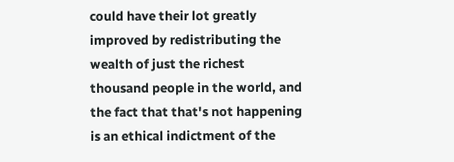could have their lot greatly improved by redistributing the wealth of just the richest thousand people in the world, and the fact that that's not happening is an ethical indictment of the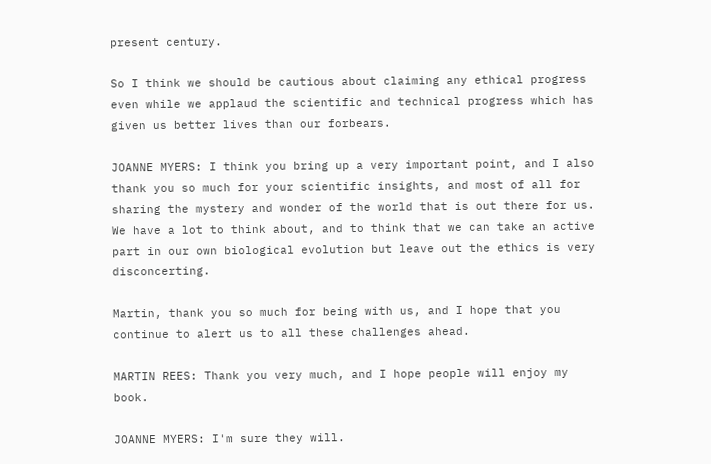present century.

So I think we should be cautious about claiming any ethical progress even while we applaud the scientific and technical progress which has given us better lives than our forbears.

JOANNE MYERS: I think you bring up a very important point, and I also thank you so much for your scientific insights, and most of all for sharing the mystery and wonder of the world that is out there for us. We have a lot to think about, and to think that we can take an active part in our own biological evolution but leave out the ethics is very disconcerting.

Martin, thank you so much for being with us, and I hope that you continue to alert us to all these challenges ahead.

MARTIN REES: Thank you very much, and I hope people will enjoy my book.

JOANNE MYERS: I'm sure they will.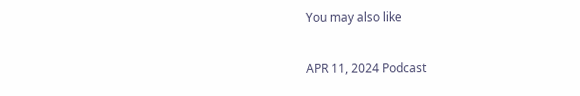You may also like

APR 11, 2024 Podcast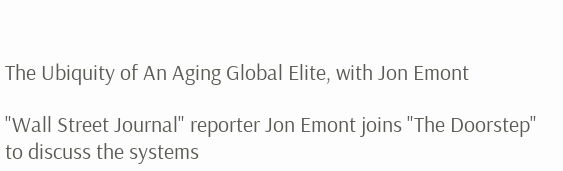The Ubiquity of An Aging Global Elite, with Jon Emont

"Wall Street Journal" reporter Jon Emont joins "The Doorstep" to discuss the systems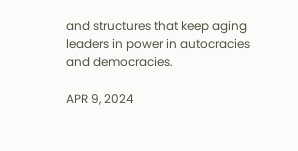and structures that keep aging leaders in power in autocracies and democracies.

APR 9, 2024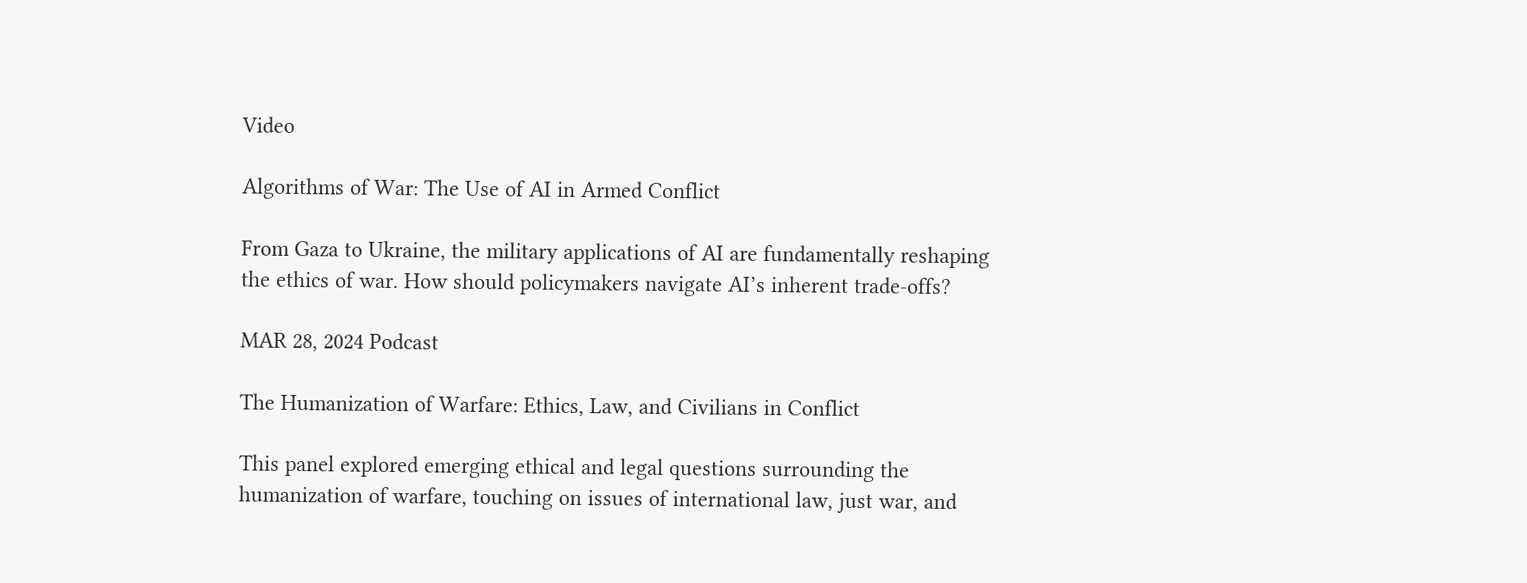Video

Algorithms of War: The Use of AI in Armed Conflict

From Gaza to Ukraine, the military applications of AI are fundamentally reshaping the ethics of war. How should policymakers navigate AI’s inherent trade-offs?

MAR 28, 2024 Podcast

The Humanization of Warfare: Ethics, Law, and Civilians in Conflict

This panel explored emerging ethical and legal questions surrounding the humanization of warfare, touching on issues of international law, just war, and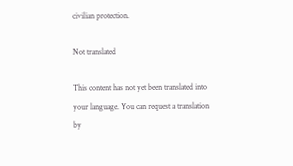civilian protection.

Not translated

This content has not yet been translated into your language. You can request a translation by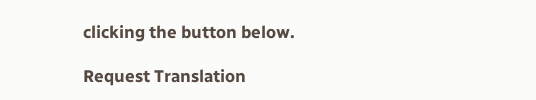clicking the button below.

Request Translation